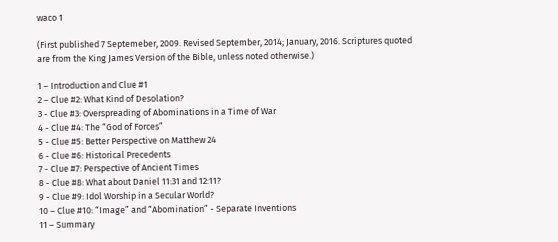waco 1

(First published 7 Septemeber, 2009. Revised September, 2014; January, 2016. Scriptures quoted are from the King James Version of the Bible, unless noted otherwise.)

1 – Introduction and Clue #1
2 – Clue #2: What Kind of Desolation?
3 - Clue #3: Overspreading of Abominations in a Time of War
4 - Clue #4: The “God of Forces”
5 - Clue #5: Better Perspective on Matthew 24
6 - Clue #6: Historical Precedents
7 - Clue #7: Perspective of Ancient Times
8 - Clue #8: What about Daniel 11:31 and 12:11?
9 - Clue #9: Idol Worship in a Secular World?
10 – Clue #10: “Image” and “Abomination” - Separate Inventions
11 – Summary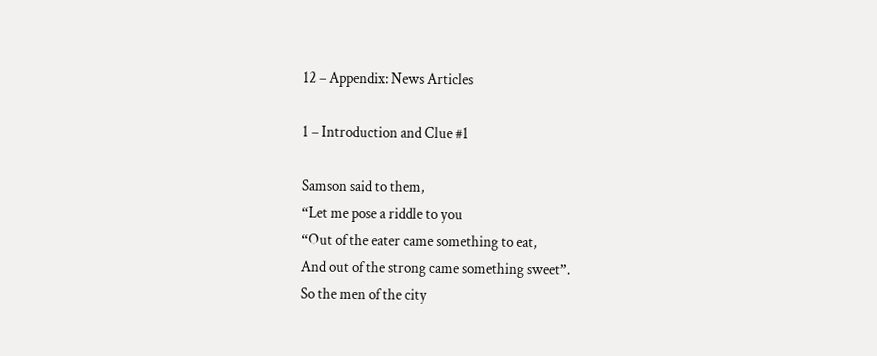12 – Appendix: News Articles

1 – Introduction and Clue #1

Samson said to them,
“Let me pose a riddle to you
“Out of the eater came something to eat,
And out of the strong came something sweet”.
So the men of the city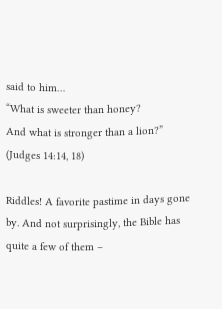said to him…
“What is sweeter than honey?
And what is stronger than a lion?”
(Judges 14:14, 18)

Riddles! A favorite pastime in days gone by. And not surprisingly, the Bible has quite a few of them –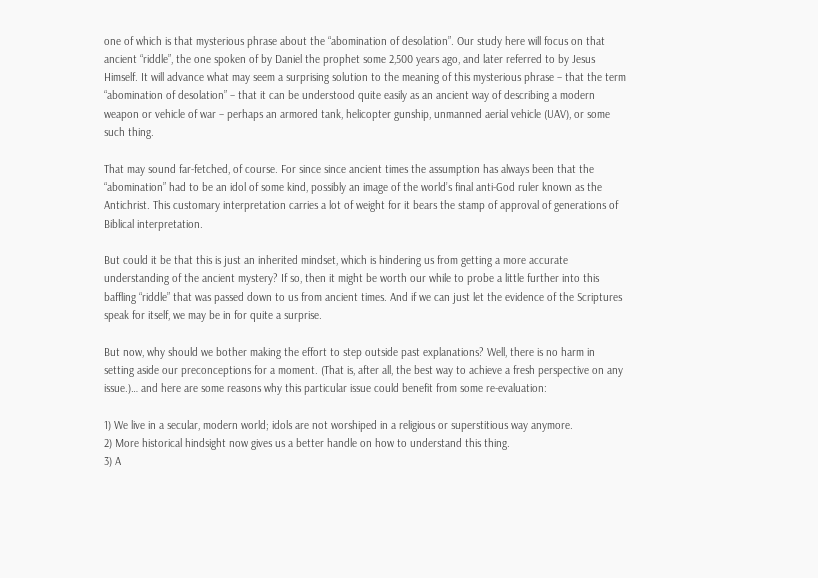one of which is that mysterious phrase about the “abomination of desolation”. Our study here will focus on that ancient “riddle”, the one spoken of by Daniel the prophet some 2,500 years ago, and later referred to by Jesus Himself. It will advance what may seem a surprising solution to the meaning of this mysterious phrase – that the term “abomination of desolation” – that it can be understood quite easily as an ancient way of describing a modern weapon or vehicle of war – perhaps an armored tank, helicopter gunship, unmanned aerial vehicle (UAV), or some such thing.

That may sound far-fetched, of course. For since since ancient times the assumption has always been that the “abomination” had to be an idol of some kind, possibly an image of the world’s final anti-God ruler known as the Antichrist. This customary interpretation carries a lot of weight for it bears the stamp of approval of generations of Biblical interpretation.

But could it be that this is just an inherited mindset, which is hindering us from getting a more accurate understanding of the ancient mystery? If so, then it might be worth our while to probe a little further into this baffling “riddle” that was passed down to us from ancient times. And if we can just let the evidence of the Scriptures speak for itself, we may be in for quite a surprise.

But now, why should we bother making the effort to step outside past explanations? Well, there is no harm in setting aside our preconceptions for a moment. (That is, after all, the best way to achieve a fresh perspective on any issue.)… and here are some reasons why this particular issue could benefit from some re-evaluation:

1) We live in a secular, modern world; idols are not worshiped in a religious or superstitious way anymore.
2) More historical hindsight now gives us a better handle on how to understand this thing.
3) A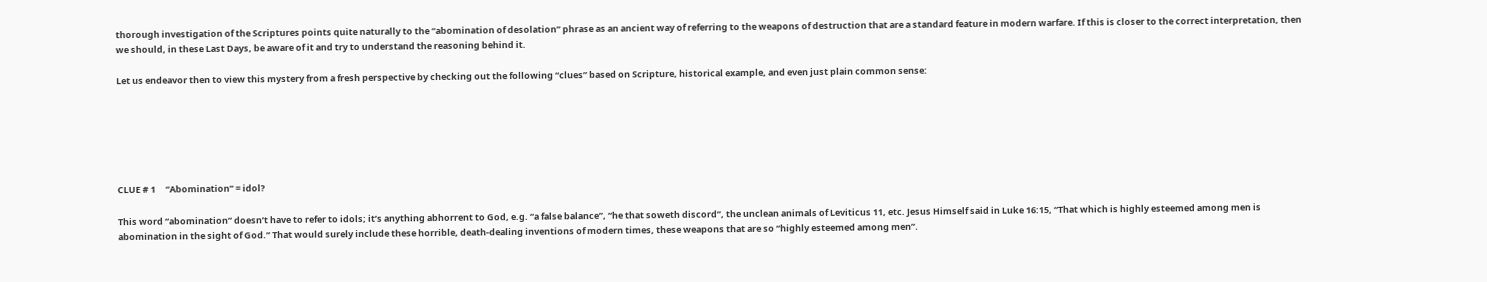thorough investigation of the Scriptures points quite naturally to the “abomination of desolation” phrase as an ancient way of referring to the weapons of destruction that are a standard feature in modern warfare. If this is closer to the correct interpretation, then we should, in these Last Days, be aware of it and try to understand the reasoning behind it.

Let us endeavor then to view this mystery from a fresh perspective by checking out the following “clues” based on Scripture, historical example, and even just plain common sense:






CLUE # 1     “Abomination” = idol?

This word “abomination” doesn’t have to refer to idols; it’s anything abhorrent to God, e.g. “a false balance”, “he that soweth discord”, the unclean animals of Leviticus 11, etc. Jesus Himself said in Luke 16:15, “That which is highly esteemed among men is abomination in the sight of God.” That would surely include these horrible, death-dealing inventions of modern times, these weapons that are so “highly esteemed among men”.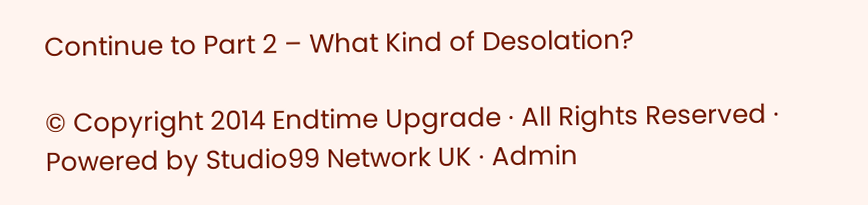Continue to Part 2 – What Kind of Desolation?

© Copyright 2014 Endtime Upgrade · All Rights Reserved · Powered by Studio99 Network UK · Admin